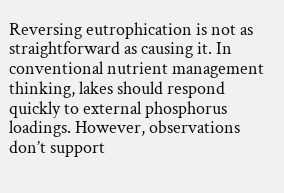Reversing eutrophication is not as straightforward as causing it. In conventional nutrient management thinking, lakes should respond quickly to external phosphorus loadings. However, observations don’t support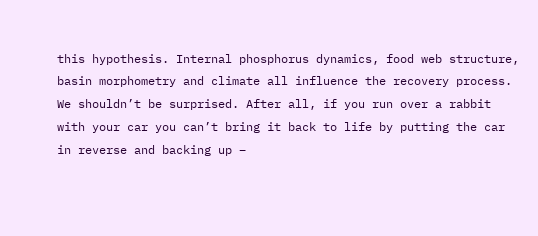this hypothesis. Internal phosphorus dynamics, food web structure, basin morphometry and climate all influence the recovery process. We shouldn’t be surprised. After all, if you run over a rabbit with your car you can’t bring it back to life by putting the car in reverse and backing up –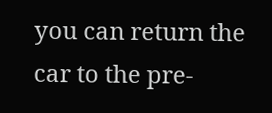you can return the car to the pre-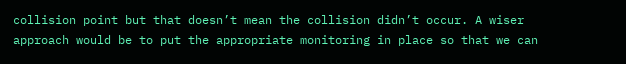collision point but that doesn’t mean the collision didn’t occur. A wiser approach would be to put the appropriate monitoring in place so that we can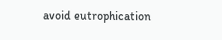avoid eutrophication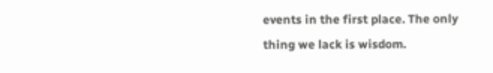events in the first place. The only thing we lack is wisdom.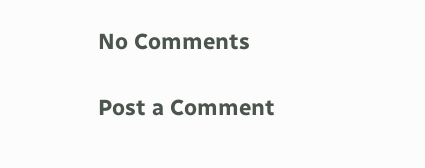No Comments

Post a Comment